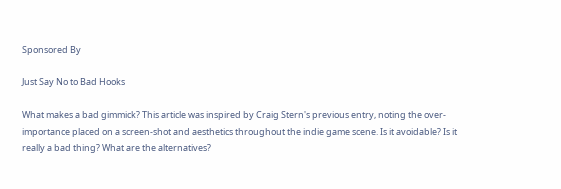Sponsored By

Just Say No to Bad Hooks

What makes a bad gimmick? This article was inspired by Craig Stern's previous entry, noting the over-importance placed on a screen-shot and aesthetics throughout the indie game scene. Is it avoidable? Is it really a bad thing? What are the alternatives?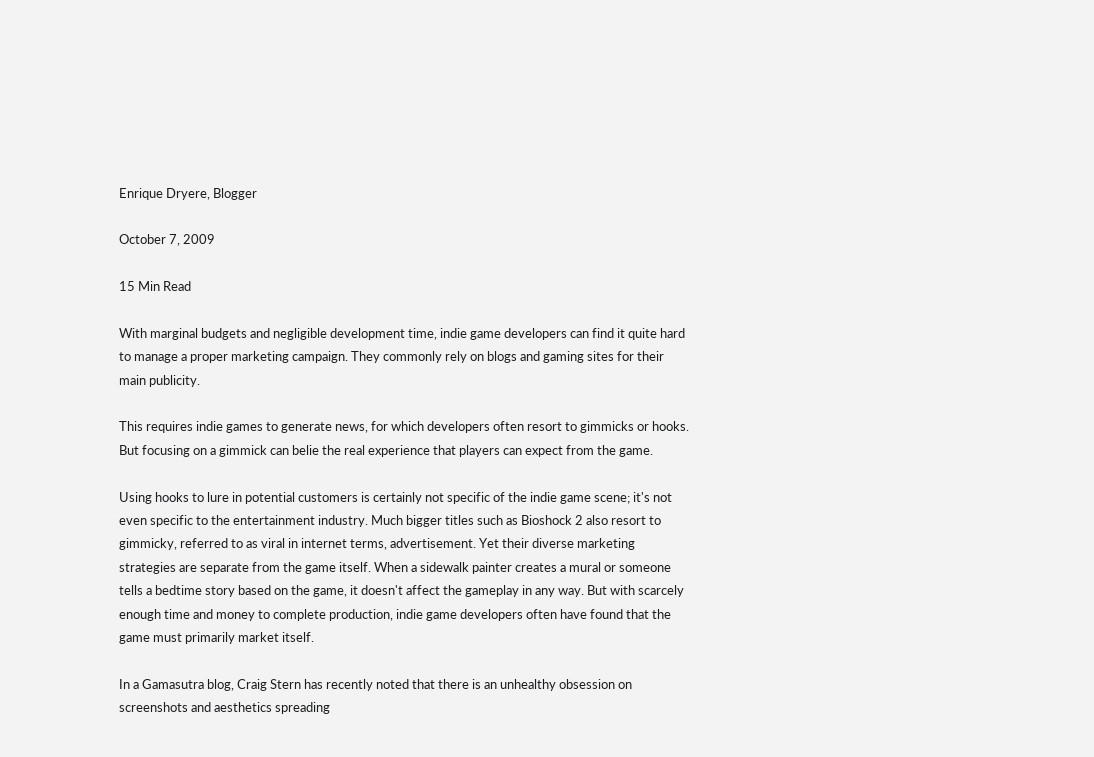Enrique Dryere, Blogger

October 7, 2009

15 Min Read

With marginal budgets and negligible development time, indie game developers can find it quite hard to manage a proper marketing campaign. They commonly rely on blogs and gaming sites for their main publicity.

This requires indie games to generate news, for which developers often resort to gimmicks or hooks. But focusing on a gimmick can belie the real experience that players can expect from the game.

Using hooks to lure in potential customers is certainly not specific of the indie game scene; it's not even specific to the entertainment industry. Much bigger titles such as Bioshock 2 also resort to gimmicky, referred to as viral in internet terms, advertisement. Yet their diverse marketing strategies are separate from the game itself. When a sidewalk painter creates a mural or someone tells a bedtime story based on the game, it doesn't affect the gameplay in any way. But with scarcely enough time and money to complete production, indie game developers often have found that the game must primarily market itself.

In a Gamasutra blog, Craig Stern has recently noted that there is an unhealthy obsession on screenshots and aesthetics spreading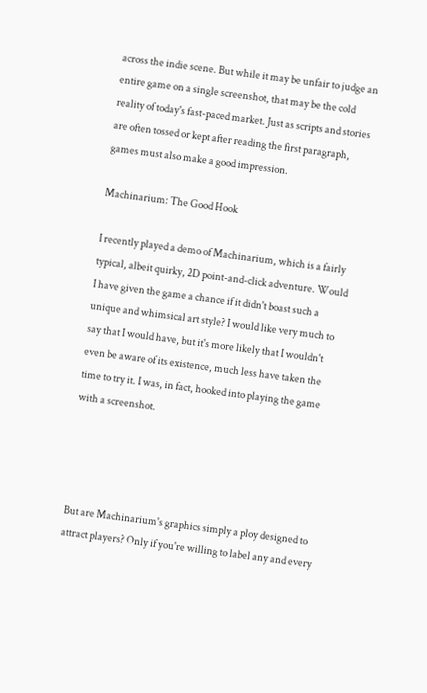across the indie scene. But while it may be unfair to judge an entire game on a single screenshot, that may be the cold reality of today's fast-paced market. Just as scripts and stories are often tossed or kept after reading the first paragraph, games must also make a good impression.

Machinarium: The Good Hook

I recently played a demo of Machinarium, which is a fairly typical, albeit quirky, 2D point-and-click adventure. Would I have given the game a chance if it didn't boast such a unique and whimsical art style? I would like very much to say that I would have, but it's more likely that I wouldn't even be aware of its existence, much less have taken the time to try it. I was, in fact, hooked into playing the game with a screenshot.




But are Machinarium's graphics simply a ploy designed to attract players? Only if you're willing to label any and every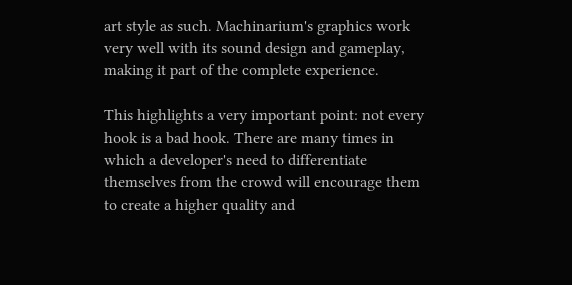art style as such. Machinarium's graphics work very well with its sound design and gameplay, making it part of the complete experience.

This highlights a very important point: not every hook is a bad hook. There are many times in which a developer's need to differentiate themselves from the crowd will encourage them to create a higher quality and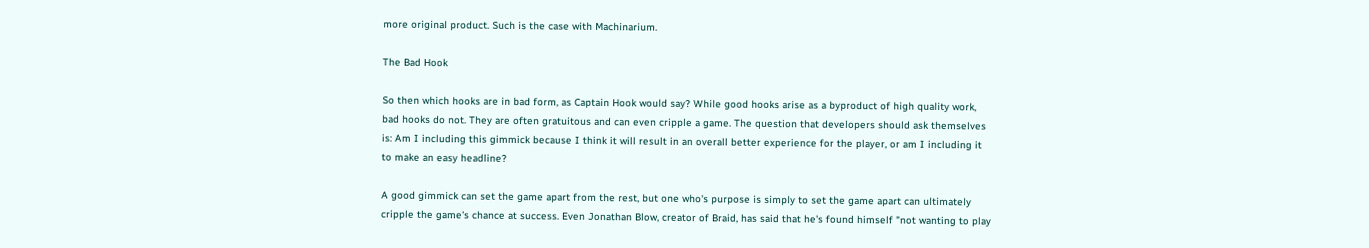more original product. Such is the case with Machinarium.

The Bad Hook

So then which hooks are in bad form, as Captain Hook would say? While good hooks arise as a byproduct of high quality work, bad hooks do not. They are often gratuitous and can even cripple a game. The question that developers should ask themselves is: Am I including this gimmick because I think it will result in an overall better experience for the player, or am I including it to make an easy headline?

A good gimmick can set the game apart from the rest, but one who's purpose is simply to set the game apart can ultimately cripple the game's chance at success. Even Jonathan Blow, creator of Braid, has said that he's found himself "not wanting to play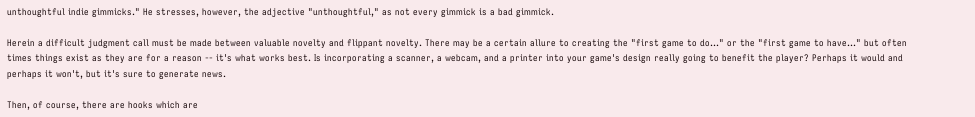unthoughtful indie gimmicks." He stresses, however, the adjective "unthoughtful," as not every gimmick is a bad gimmick.

Herein a difficult judgment call must be made between valuable novelty and flippant novelty. There may be a certain allure to creating the "first game to do..." or the "first game to have..." but often times things exist as they are for a reason -- it's what works best. Is incorporating a scanner, a webcam, and a printer into your game's design really going to benefit the player? Perhaps it would and perhaps it won't, but it's sure to generate news.

Then, of course, there are hooks which are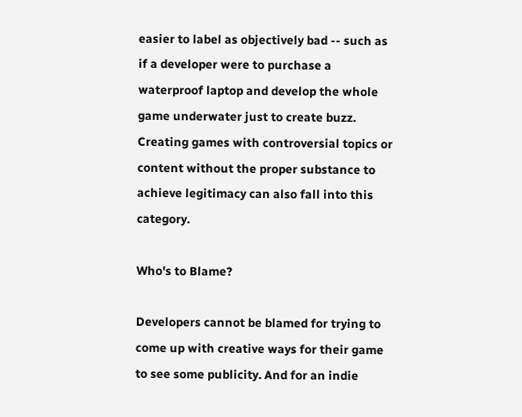easier to label as objectively bad -- such as if a developer were to purchase a waterproof laptop and develop the whole game underwater just to create buzz. Creating games with controversial topics or content without the proper substance to achieve legitimacy can also fall into this category.

Who's to Blame?

Developers cannot be blamed for trying to come up with creative ways for their game to see some publicity. And for an indie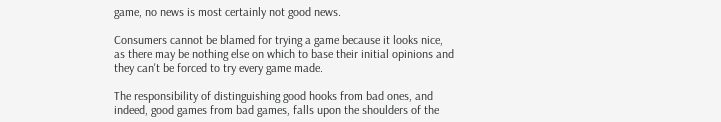game, no news is most certainly not good news.

Consumers cannot be blamed for trying a game because it looks nice, as there may be nothing else on which to base their initial opinions and they can't be forced to try every game made.

The responsibility of distinguishing good hooks from bad ones, and indeed, good games from bad games, falls upon the shoulders of the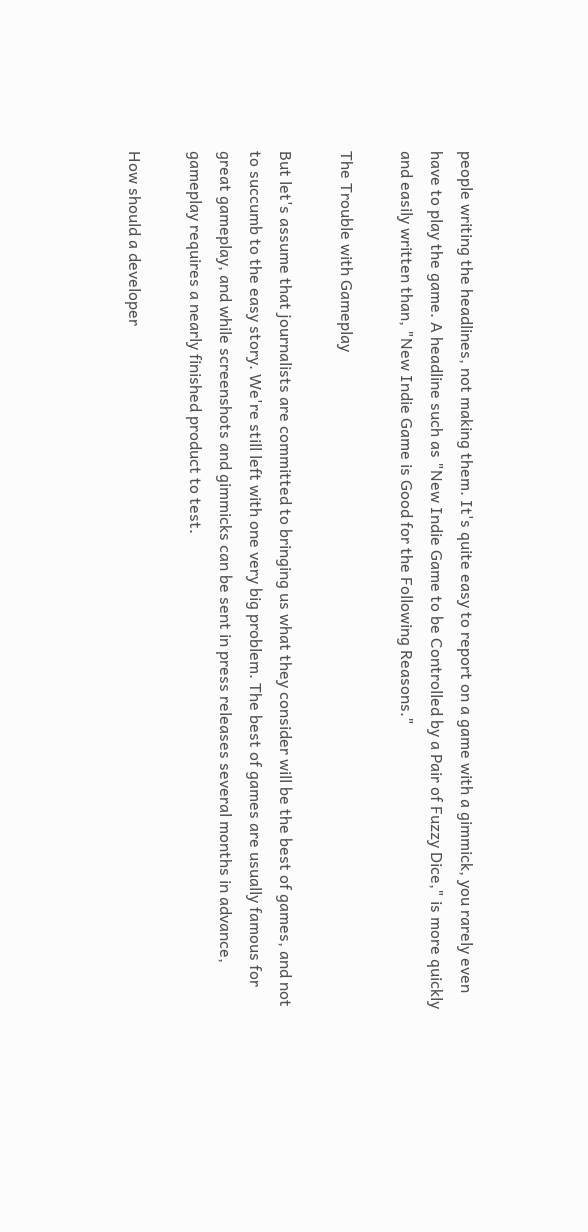people writing the headlines, not making them. It's quite easy to report on a game with a gimmick, you rarely even have to play the game. A headline such as "New Indie Game to be Controlled by a Pair of Fuzzy Dice," is more quickly and easily written than, "New Indie Game is Good for the Following Reasons."

The Trouble with Gameplay

But let's assume that journalists are committed to bringing us what they consider will be the best of games, and not to succumb to the easy story. We're still left with one very big problem. The best of games are usually famous for great gameplay, and while screenshots and gimmicks can be sent in press releases several months in advance, gameplay requires a nearly finished product to test.

How should a developer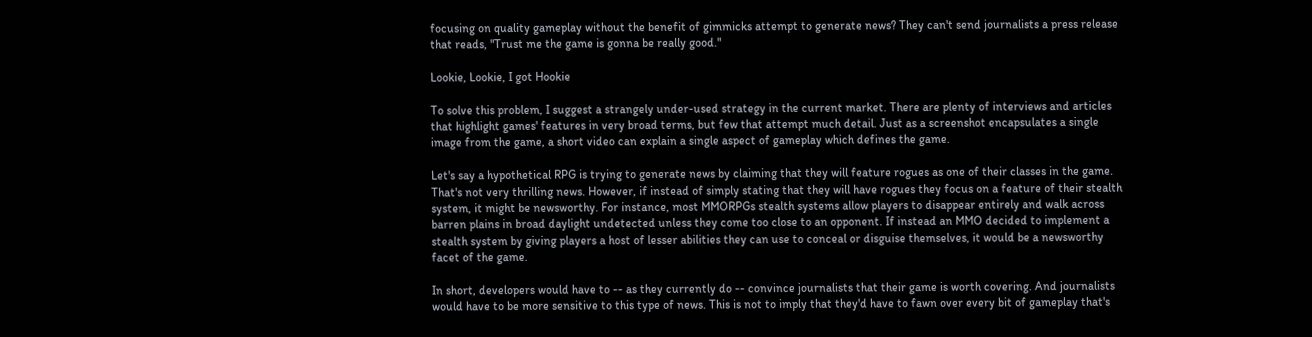focusing on quality gameplay without the benefit of gimmicks attempt to generate news? They can't send journalists a press release that reads, "Trust me the game is gonna be really good."

Lookie, Lookie, I got Hookie

To solve this problem, I suggest a strangely under-used strategy in the current market. There are plenty of interviews and articles that highlight games' features in very broad terms, but few that attempt much detail. Just as a screenshot encapsulates a single image from the game, a short video can explain a single aspect of gameplay which defines the game.

Let's say a hypothetical RPG is trying to generate news by claiming that they will feature rogues as one of their classes in the game. That's not very thrilling news. However, if instead of simply stating that they will have rogues they focus on a feature of their stealth system, it might be newsworthy. For instance, most MMORPGs stealth systems allow players to disappear entirely and walk across barren plains in broad daylight undetected unless they come too close to an opponent. If instead an MMO decided to implement a stealth system by giving players a host of lesser abilities they can use to conceal or disguise themselves, it would be a newsworthy facet of the game.

In short, developers would have to -- as they currently do -- convince journalists that their game is worth covering. And journalists would have to be more sensitive to this type of news. This is not to imply that they'd have to fawn over every bit of gameplay that's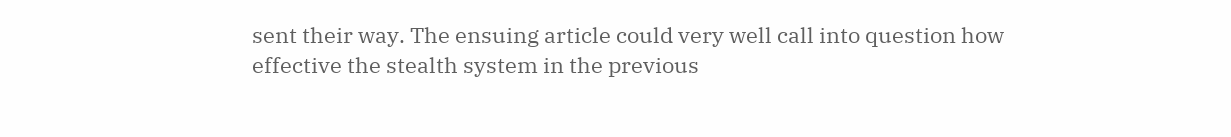sent their way. The ensuing article could very well call into question how effective the stealth system in the previous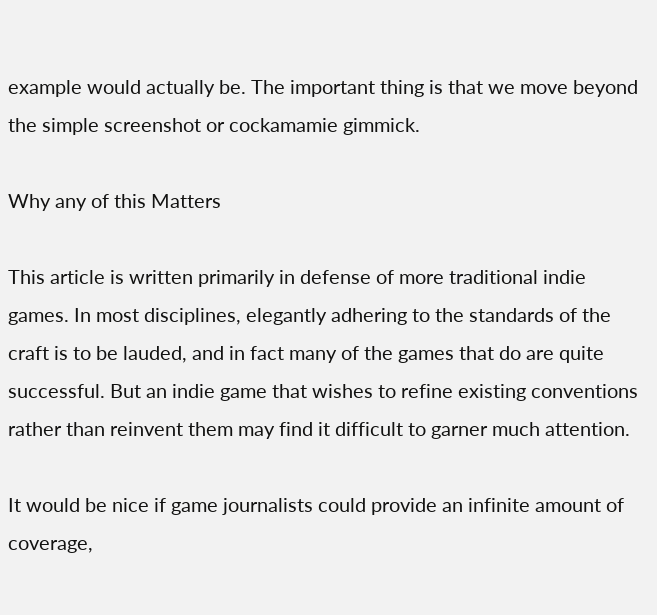example would actually be. The important thing is that we move beyond the simple screenshot or cockamamie gimmick.

Why any of this Matters

This article is written primarily in defense of more traditional indie games. In most disciplines, elegantly adhering to the standards of the craft is to be lauded, and in fact many of the games that do are quite successful. But an indie game that wishes to refine existing conventions rather than reinvent them may find it difficult to garner much attention.

It would be nice if game journalists could provide an infinite amount of coverage,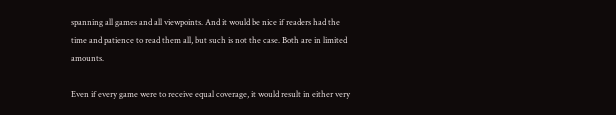spanning all games and all viewpoints. And it would be nice if readers had the time and patience to read them all, but such is not the case. Both are in limited amounts.

Even if every game were to receive equal coverage, it would result in either very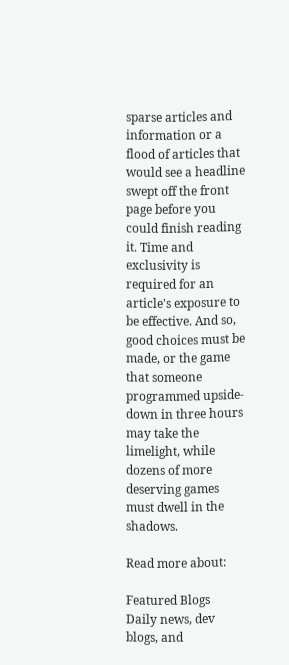sparse articles and information or a flood of articles that would see a headline swept off the front page before you could finish reading it. Time and exclusivity is required for an article's exposure to be effective. And so, good choices must be made, or the game that someone programmed upside-down in three hours may take the limelight, while dozens of more deserving games must dwell in the shadows.

Read more about:

Featured Blogs
Daily news, dev blogs, and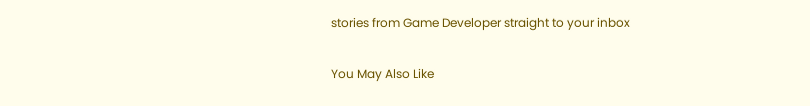stories from Game Developer straight to your inbox

You May Also Like